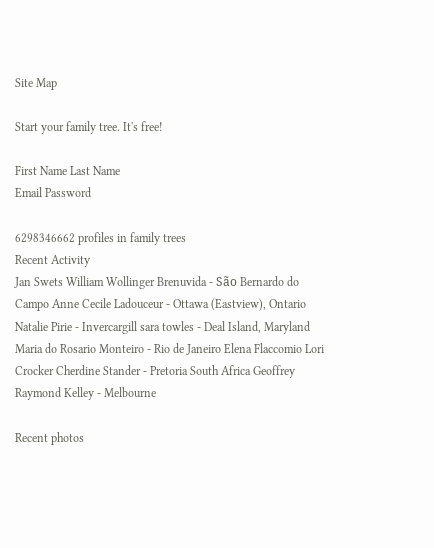Site Map

Start your family tree. It's free!

First Name Last Name
Email Password

6298346662 profiles in family trees
Recent Activity
Jan Swets William Wollinger Brenuvida - São Bernardo do Campo Anne Cecile Ladouceur - Ottawa (Eastview), Ontario Natalie Pirie - Invercargill sara towles - Deal Island, Maryland Maria do Rosario Monteiro - Rio de Janeiro Elena Flaccomio Lori Crocker Cherdine Stander - Pretoria South Africa Geoffrey Raymond Kelley - Melbourne

Recent photos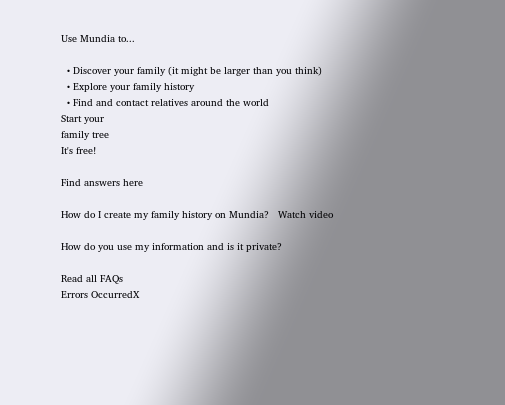Use Mundia to...

  • Discover your family (it might be larger than you think)
  • Explore your family history
  • Find and contact relatives around the world
Start your
family tree
It's free!

Find answers here

How do I create my family history on Mundia?   Watch video

How do you use my information and is it private?

Read all FAQs
Errors OccurredX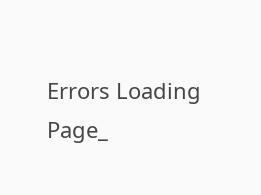Errors Loading Page_